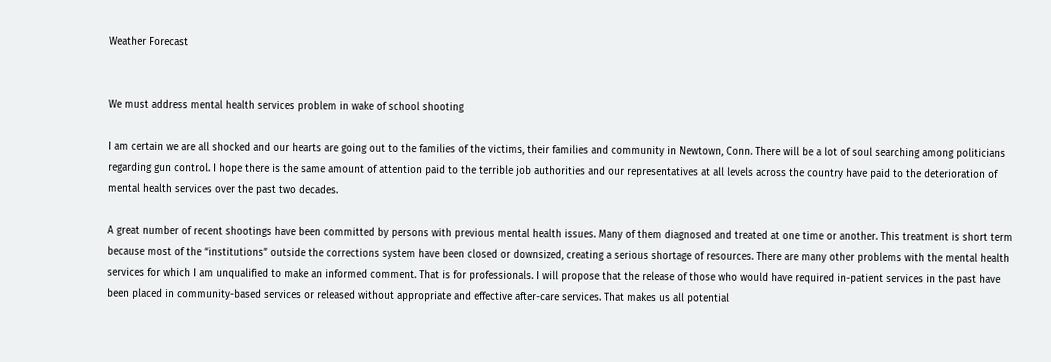Weather Forecast


We must address mental health services problem in wake of school shooting

I am certain we are all shocked and our hearts are going out to the families of the victims, their families and community in Newtown, Conn. There will be a lot of soul searching among politicians regarding gun control. I hope there is the same amount of attention paid to the terrible job authorities and our representatives at all levels across the country have paid to the deterioration of mental health services over the past two decades.

A great number of recent shootings have been committed by persons with previous mental health issues. Many of them diagnosed and treated at one time or another. This treatment is short term because most of the “institutions” outside the corrections system have been closed or downsized, creating a serious shortage of resources. There are many other problems with the mental health services for which I am unqualified to make an informed comment. That is for professionals. I will propose that the release of those who would have required in-patient services in the past have been placed in community-based services or released without appropriate and effective after-care services. That makes us all potential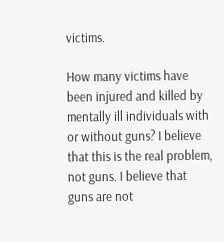victims.

How many victims have been injured and killed by mentally ill individuals with or without guns? I believe that this is the real problem, not guns. I believe that guns are not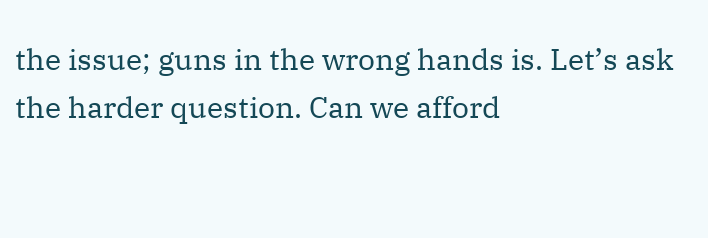the issue; guns in the wrong hands is. Let’s ask the harder question. Can we afford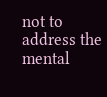not to address the mental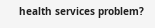health services problem?